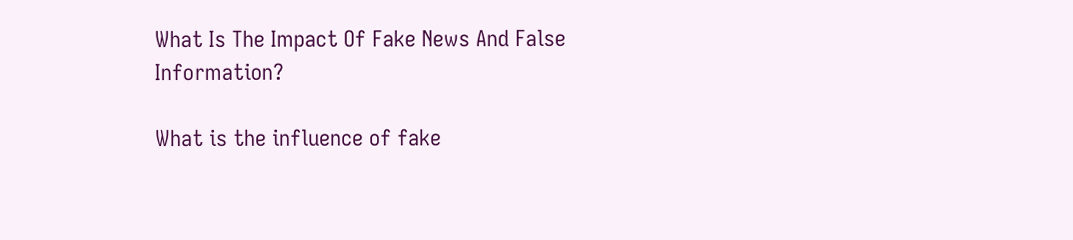What Is The Impact Of Fake News And False Information?

What is the influence of fake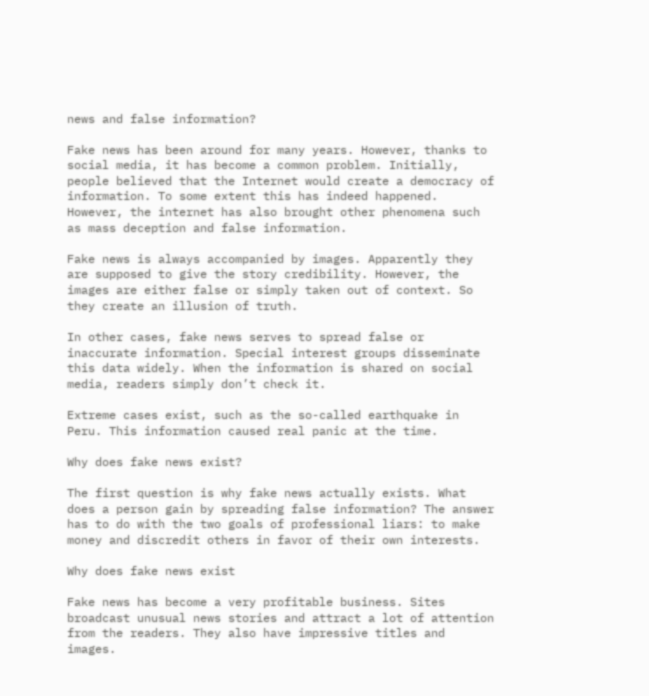news and false information?

Fake news has been around for many years. However, thanks to social media, it has become a common problem. Initially, people believed that the Internet would create a democracy of information. To some extent this has indeed happened. However, the internet has also brought other phenomena such as mass deception and false information.

Fake news is always accompanied by images. Apparently they are supposed to give the story credibility. However, the images are either false or simply taken out of context. So they create an illusion of truth.

In other cases, fake news serves to spread false or inaccurate information. Special interest groups disseminate this data widely. When the information is shared on social media, readers simply don’t check it.

Extreme cases exist, such as the so-called earthquake in Peru. This information caused real panic at the time.

Why does fake news exist?

The first question is why fake news actually exists. What does a person gain by spreading false information? The answer has to do with the two goals of professional liars: to make money and discredit others in favor of their own interests.

Why does fake news exist

Fake news has become a very profitable business. Sites broadcast unusual news stories and attract a lot of attention from the readers. They also have impressive titles and images.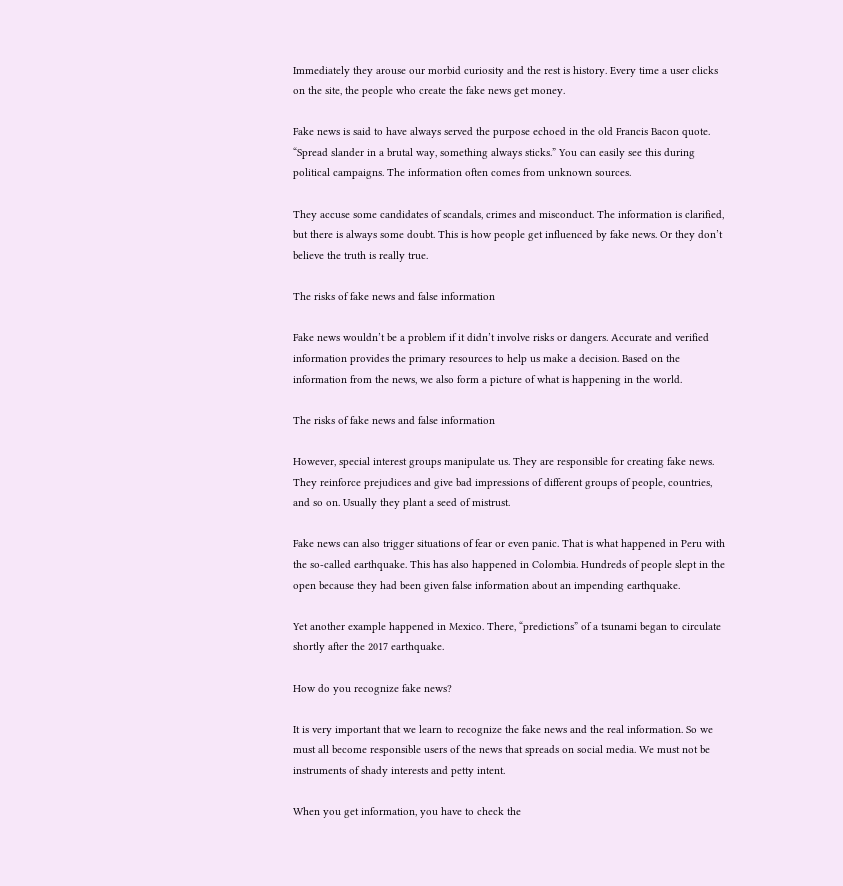Immediately they arouse our morbid curiosity and the rest is history. Every time a user clicks on the site, the people who create the fake news get money.

Fake news is said to have always served the purpose echoed in the old Francis Bacon quote. “Spread slander in a brutal way, something always sticks.” You can easily see this during political campaigns. The information often comes from unknown sources.

They accuse some candidates of scandals, crimes and misconduct. The information is clarified, but there is always some doubt. This is how people get influenced by fake news. Or they don’t believe the truth is really true.

The risks of fake news and false information

Fake news wouldn’t be a problem if it didn’t involve risks or dangers. Accurate and verified information provides the primary resources to help us make a decision. Based on the information from the news, we also form a picture of what is happening in the world.

The risks of fake news and false information

However, special interest groups manipulate us. They are responsible for creating fake news. They reinforce prejudices and give bad impressions of different groups of people, countries, and so on. Usually they plant a seed of mistrust.

Fake news can also trigger situations of fear or even panic. That is what happened in Peru with the so-called earthquake. This has also happened in Colombia. Hundreds of people slept in the open because they had been given false information about an impending earthquake.

Yet another example happened in Mexico. There, “predictions” of a tsunami began to circulate shortly after the 2017 earthquake.

How do you recognize fake news?

It is very important that we learn to recognize the fake news and the real information. So we must all become responsible users of the news that spreads on social media. We must not be instruments of shady interests and petty intent.

When you get information, you have to check the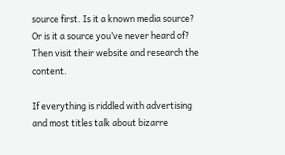source first. Is it a known media source? Or is it a source you’ve never heard of? Then visit their website and research the content.

If everything is riddled with advertising and most titles talk about bizarre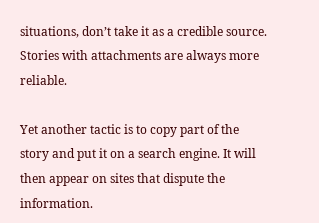situations, don’t take it as a credible source. Stories with attachments are always more reliable.

Yet another tactic is to copy part of the story and put it on a search engine. It will then appear on sites that dispute the information.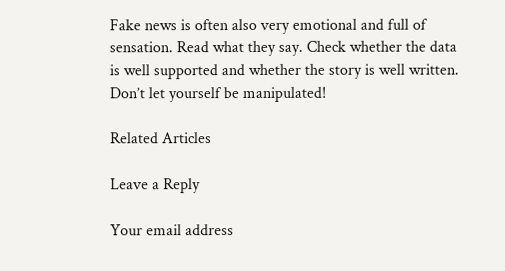Fake news is often also very emotional and full of sensation. Read what they say. Check whether the data is well supported and whether the story is well written. Don’t let yourself be manipulated!

Related Articles

Leave a Reply

Your email address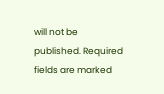will not be published. Required fields are marked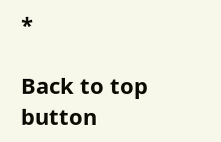*

Back to top button